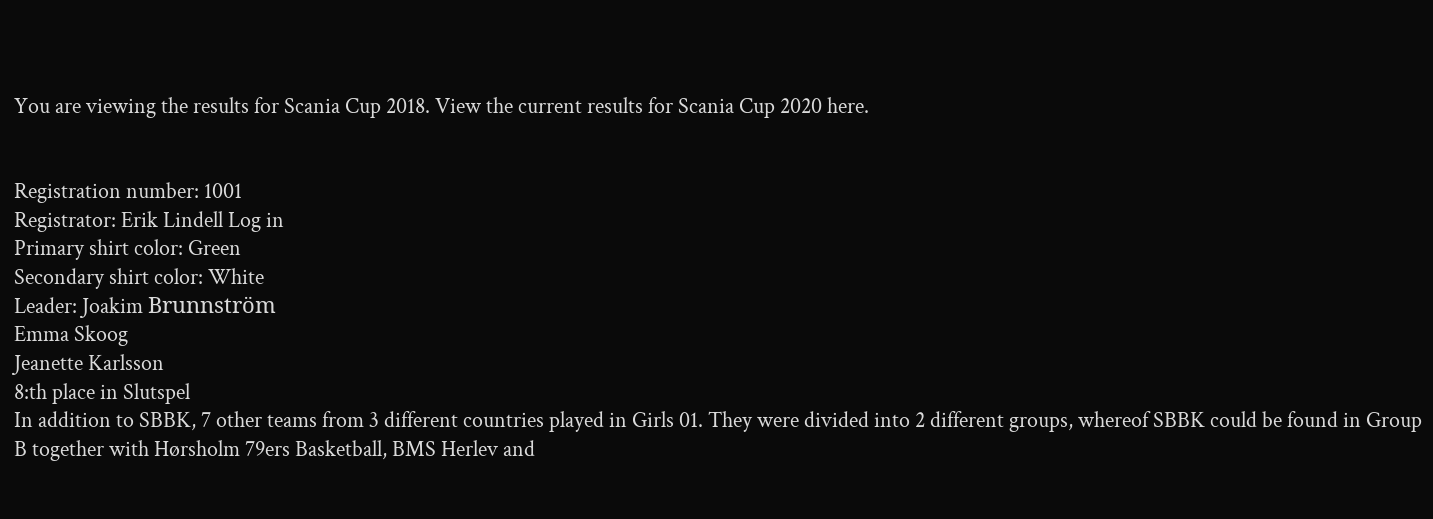You are viewing the results for Scania Cup 2018. View the current results for Scania Cup 2020 here.


Registration number: 1001
Registrator: Erik Lindell Log in
Primary shirt color: Green
Secondary shirt color: White
Leader: Joakim Brunnström
Emma Skoog
Jeanette Karlsson
8:th place in Slutspel
In addition to SBBK, 7 other teams from 3 different countries played in Girls 01. They were divided into 2 different groups, whereof SBBK could be found in Group B together with Hørsholm 79ers Basketball, BMS Herlev and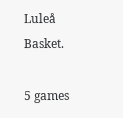Luleå Basket.

5 games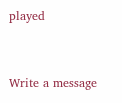played


Write a message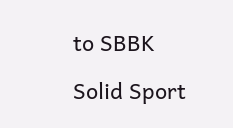to SBBK

Solid Sport